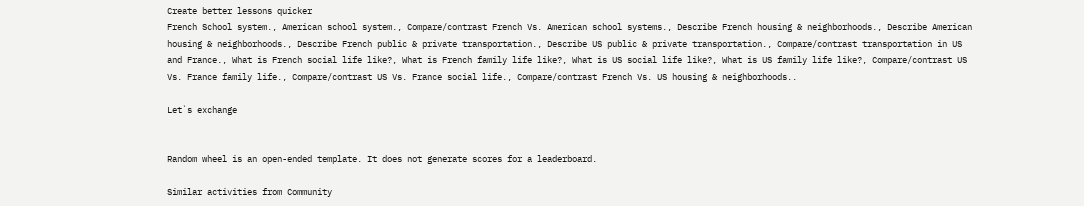Create better lessons quicker
French School system., American school system., Compare/contrast French Vs. American school systems., Describe French housing & neighborhoods., Describe American housing & neighborhoods., Describe French public & private transportation., Describe US public & private transportation., Compare/contrast transportation in US and France., What is French social life like?, What is French family life like?, What is US social life like?, What is US family life like?, Compare/contrast US Vs. France family life., Compare/contrast US Vs. France social life., Compare/contrast French Vs. US housing & neighborhoods..

Let`s exchange


Random wheel is an open-ended template. It does not generate scores for a leaderboard.

Similar activities from Community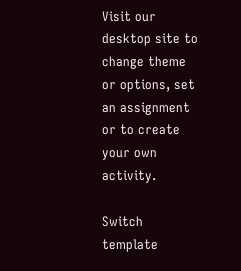Visit our desktop site to change theme or options, set an assignment or to create your own activity.

Switch template